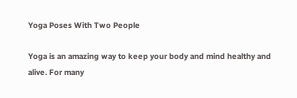Yoga Poses With Two People

Yoga is an amazing way to keep your body and mind healthy and alive. For many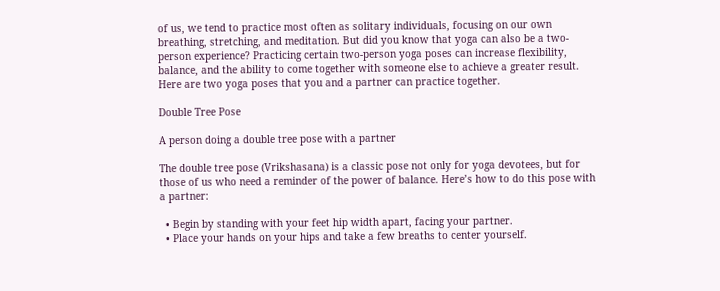of us, we tend to practice most often as solitary individuals, focusing on our own breathing, stretching, and meditation. But did you know that yoga can also be a two-person experience? Practicing certain two-person yoga poses can increase flexibility, balance, and the ability to come together with someone else to achieve a greater result. Here are two yoga poses that you and a partner can practice together.

Double Tree Pose

A person doing a double tree pose with a partner

The double tree pose (Vrikshasana) is a classic pose not only for yoga devotees, but for those of us who need a reminder of the power of balance. Here’s how to do this pose with a partner:

  • Begin by standing with your feet hip width apart, facing your partner.
  • Place your hands on your hips and take a few breaths to center yourself.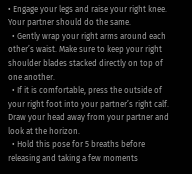• Engage your legs and raise your right knee. Your partner should do the same.
  • Gently wrap your right arms around each other’s waist. Make sure to keep your right shoulder blades stacked directly on top of one another.
  • If it is comfortable, press the outside of your right foot into your partner’s right calf. Draw your head away from your partner and look at the horizon.
  • Hold this pose for 5 breaths before releasing and taking a few moments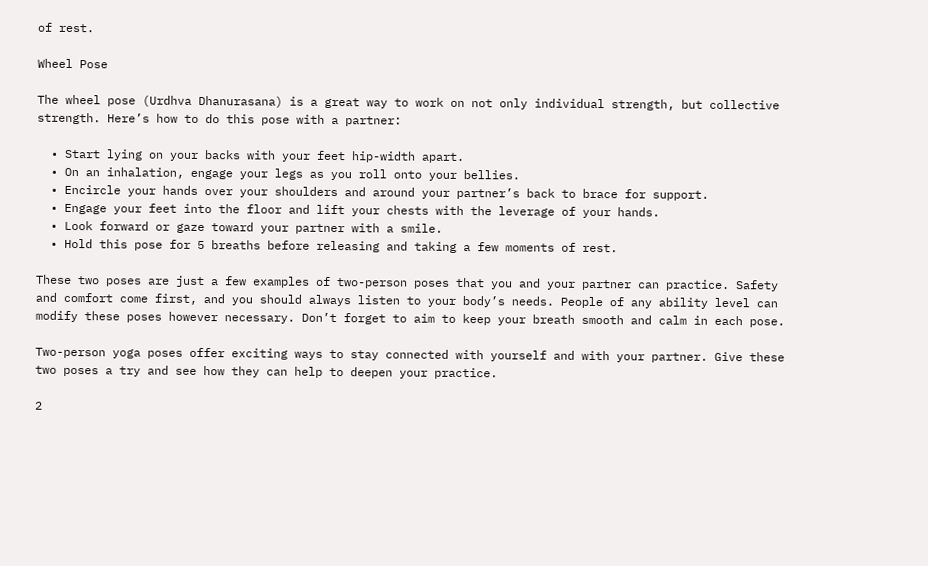of rest.

Wheel Pose

The wheel pose (Urdhva Dhanurasana) is a great way to work on not only individual strength, but collective strength. Here’s how to do this pose with a partner:

  • Start lying on your backs with your feet hip-width apart.
  • On an inhalation, engage your legs as you roll onto your bellies.
  • Encircle your hands over your shoulders and around your partner’s back to brace for support.
  • Engage your feet into the floor and lift your chests with the leverage of your hands.
  • Look forward or gaze toward your partner with a smile.
  • Hold this pose for 5 breaths before releasing and taking a few moments of rest.

These two poses are just a few examples of two-person poses that you and your partner can practice. Safety and comfort come first, and you should always listen to your body’s needs. People of any ability level can modify these poses however necessary. Don’t forget to aim to keep your breath smooth and calm in each pose.

Two-person yoga poses offer exciting ways to stay connected with yourself and with your partner. Give these two poses a try and see how they can help to deepen your practice.

2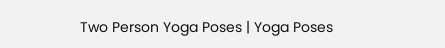Two Person Yoga Poses | Yoga Poses